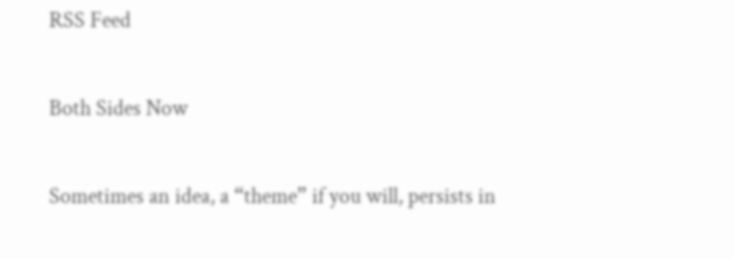RSS Feed

Both Sides Now

Sometimes an idea, a “theme” if you will, persists in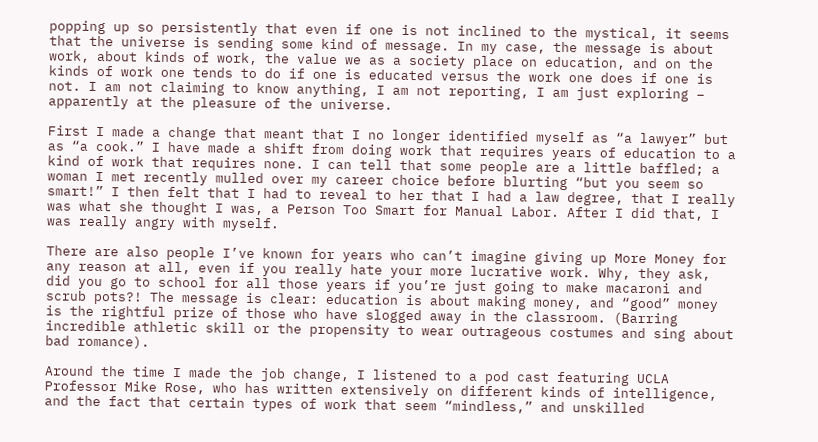popping up so persistently that even if one is not inclined to the mystical, it seems that the universe is sending some kind of message. In my case, the message is about work, about kinds of work, the value we as a society place on education, and on the kinds of work one tends to do if one is educated versus the work one does if one is not. I am not claiming to know anything, I am not reporting, I am just exploring – apparently at the pleasure of the universe.

First I made a change that meant that I no longer identified myself as “a lawyer” but as “a cook.” I have made a shift from doing work that requires years of education to a kind of work that requires none. I can tell that some people are a little baffled; a woman I met recently mulled over my career choice before blurting “but you seem so smart!” I then felt that I had to reveal to her that I had a law degree, that I really was what she thought I was, a Person Too Smart for Manual Labor. After I did that, I was really angry with myself.

There are also people I’ve known for years who can’t imagine giving up More Money for any reason at all, even if you really hate your more lucrative work. Why, they ask, did you go to school for all those years if you’re just going to make macaroni and scrub pots?! The message is clear: education is about making money, and “good” money is the rightful prize of those who have slogged away in the classroom. (Barring incredible athletic skill or the propensity to wear outrageous costumes and sing about bad romance).

Around the time I made the job change, I listened to a pod cast featuring UCLA Professor Mike Rose, who has written extensively on different kinds of intelligence, and the fact that certain types of work that seem “mindless,” and unskilled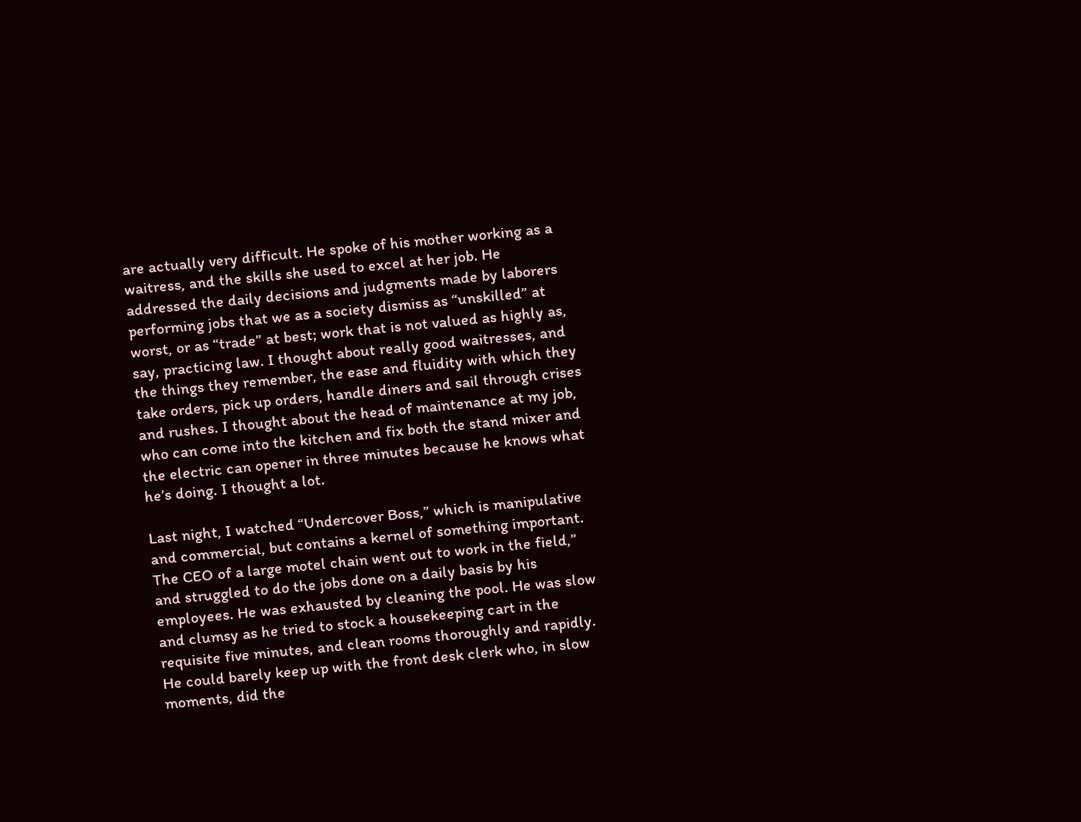are actually very difficult. He spoke of his mother working as a waitress, and the skills she used to excel at her job. He addressed the daily decisions and judgments made by laborers performing jobs that we as a society dismiss as “unskilled” at worst, or as “trade” at best; work that is not valued as highly as, say, practicing law. I thought about really good waitresses, and the things they remember, the ease and fluidity with which they take orders, pick up orders, handle diners and sail through crises and rushes. I thought about the head of maintenance at my job, who can come into the kitchen and fix both the stand mixer and the electric can opener in three minutes because he knows what he’s doing. I thought a lot.

Last night, I watched “Undercover Boss,” which is manipulative and commercial, but contains a kernel of something important. The CEO of a large motel chain went out to work in the field,” and struggled to do the jobs done on a daily basis by his employees. He was exhausted by cleaning the pool. He was slow and clumsy as he tried to stock a housekeeping cart in the requisite five minutes, and clean rooms thoroughly and rapidly. He could barely keep up with the front desk clerk who, in slow moments, did the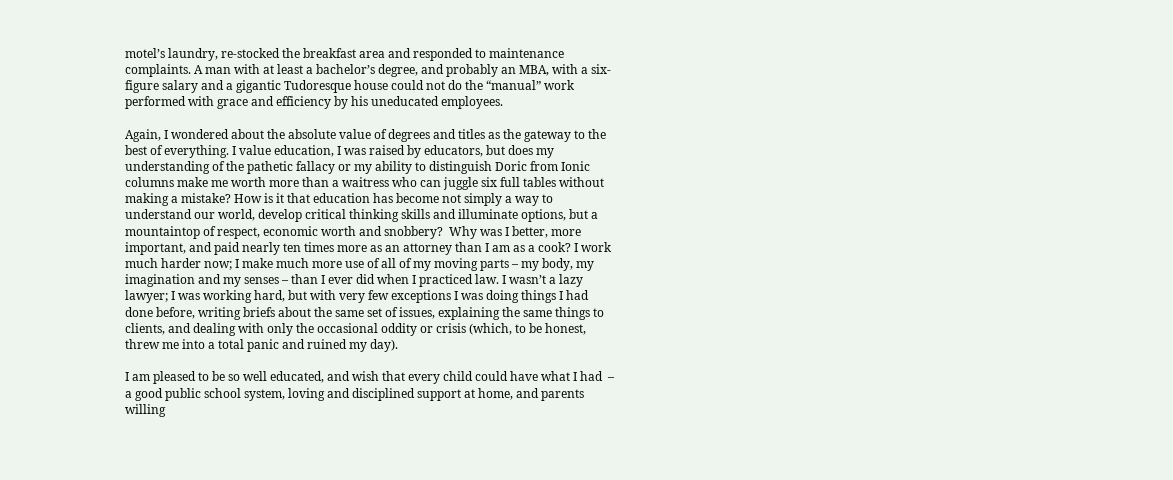motel’s laundry, re-stocked the breakfast area and responded to maintenance complaints. A man with at least a bachelor’s degree, and probably an MBA, with a six-figure salary and a gigantic Tudoresque house could not do the “manual” work performed with grace and efficiency by his uneducated employees.

Again, I wondered about the absolute value of degrees and titles as the gateway to the best of everything. I value education, I was raised by educators, but does my understanding of the pathetic fallacy or my ability to distinguish Doric from Ionic columns make me worth more than a waitress who can juggle six full tables without making a mistake? How is it that education has become not simply a way to understand our world, develop critical thinking skills and illuminate options, but a mountaintop of respect, economic worth and snobbery?  Why was I better, more important, and paid nearly ten times more as an attorney than I am as a cook? I work much harder now; I make much more use of all of my moving parts – my body, my imagination and my senses – than I ever did when I practiced law. I wasn’t a lazy lawyer; I was working hard, but with very few exceptions I was doing things I had done before, writing briefs about the same set of issues, explaining the same things to clients, and dealing with only the occasional oddity or crisis (which, to be honest, threw me into a total panic and ruined my day).

I am pleased to be so well educated, and wish that every child could have what I had  – a good public school system, loving and disciplined support at home, and parents willing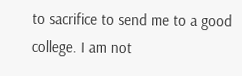to sacrifice to send me to a good college. I am not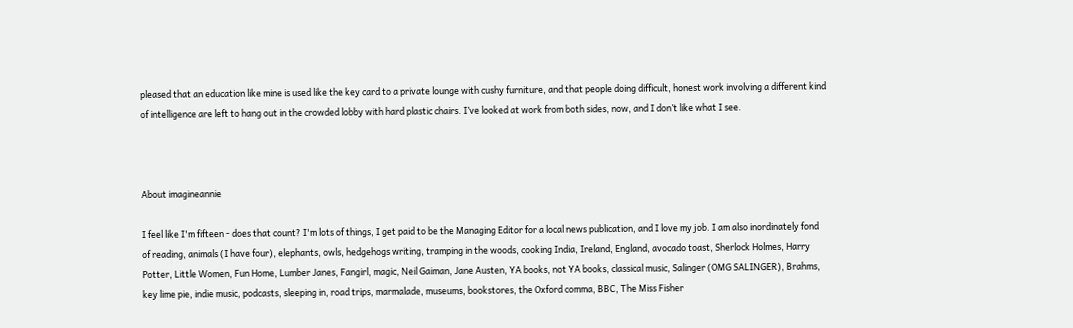pleased that an education like mine is used like the key card to a private lounge with cushy furniture, and that people doing difficult, honest work involving a different kind of intelligence are left to hang out in the crowded lobby with hard plastic chairs. I’ve looked at work from both sides, now, and I don’t like what I see.



About imagineannie

I feel like I'm fifteen - does that count? I'm lots of things, I get paid to be the Managing Editor for a local news publication, and I love my job. I am also inordinately fond of reading, animals (I have four), elephants, owls, hedgehogs writing, tramping in the woods, cooking India, Ireland, England, avocado toast, Sherlock Holmes, Harry Potter, Little Women, Fun Home, Lumber Janes, Fangirl, magic, Neil Gaiman, Jane Austen, YA books, not YA books, classical music, Salinger (OMG SALINGER), Brahms, key lime pie, indie music, podcasts, sleeping in, road trips, marmalade, museums, bookstores, the Oxford comma, BBC, The Miss Fisher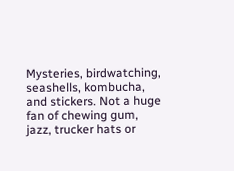Mysteries, birdwatching, seashells, kombucha, and stickers. Not a huge fan of chewing gum, jazz, trucker hats or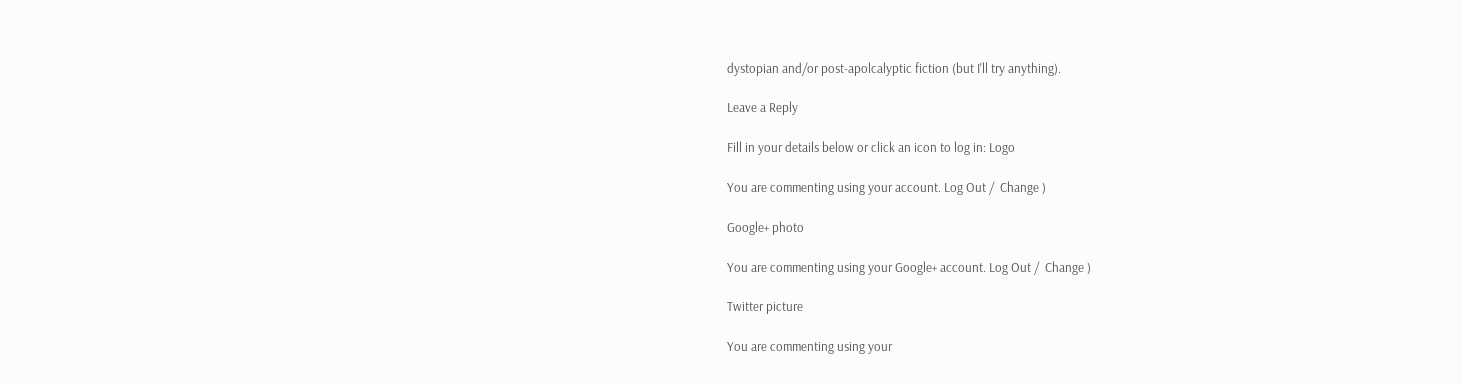dystopian and/or post-apolcalyptic fiction (but I'll try anything).

Leave a Reply

Fill in your details below or click an icon to log in: Logo

You are commenting using your account. Log Out /  Change )

Google+ photo

You are commenting using your Google+ account. Log Out /  Change )

Twitter picture

You are commenting using your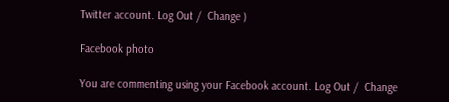Twitter account. Log Out /  Change )

Facebook photo

You are commenting using your Facebook account. Log Out /  Change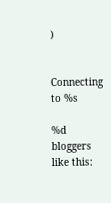)


Connecting to %s

%d bloggers like this: